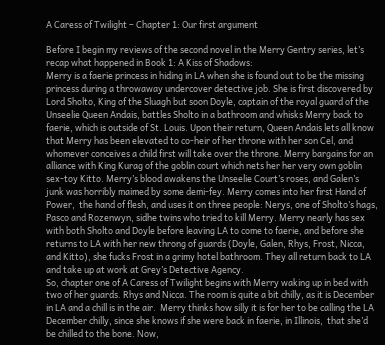A Caress of Twilight – Chapter 1: Our first argument

Before I begin my reviews of the second novel in the Merry Gentry series, let’s recap what happened in Book 1: A Kiss of Shadows:
Merry is a faerie princess in hiding in LA when she is found out to be the missing princess during a throwaway undercover detective job. She is first discovered by Lord Sholto, King of the Sluagh but soon Doyle, captain of the royal guard of the Unseelie Queen Andais, battles Sholto in a bathroom and whisks Merry back to faerie, which is outside of St. Louis. Upon their return, Queen Andais lets all know that Merry has been elevated to co-heir of her throne with her son Cel, and whomever conceives a child first will take over the throne. Merry bargains for an alliance with King Kurag of the goblin court which nets her her very own goblin sex-toy Kitto. Merry’s blood awakens the Unseelie Court’s roses, and Galen’s junk was horribly maimed by some demi-fey. Merry comes into her first Hand of Power,  the hand of flesh, and uses it on three people: Nerys, one of Sholto’s hags, Pasco and Rozenwyn, sidhe twins who tried to kill Merry. Merry nearly has sex with both Sholto and Doyle before leaving LA to come to faerie, and before she returns to LA with her new throng of guards (Doyle, Galen, Rhys, Frost, Nicca, and Kitto), she fucks Frost in a grimy hotel bathroom. They all return back to LA and take up at work at Grey’s Detective Agency.
So, chapter one of A Caress of Twilight begins with Merry waking up in bed with two of her guards. Rhys and Nicca. The room is quite a bit chilly, as it is December in LA and a chill is in the air.  Merry thinks how silly it is for her to be calling the LA December chilly, since she knows if she were back in faerie, in Illinois,  that she’d be chilled to the bone. Now,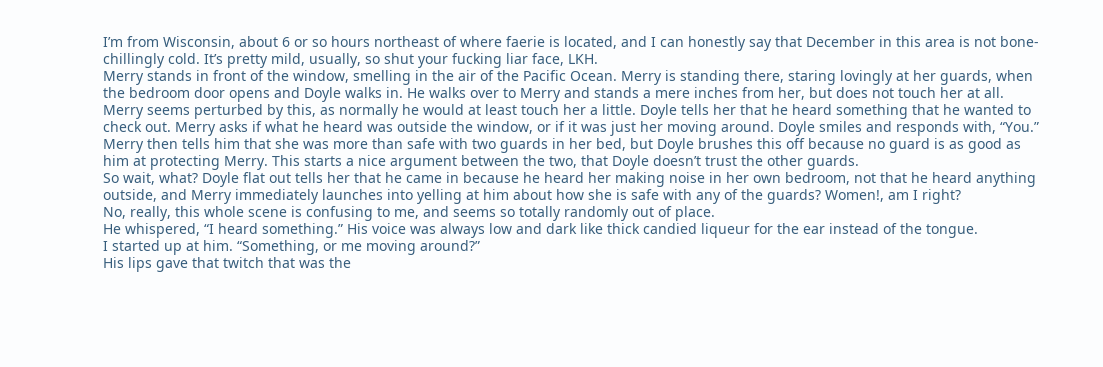I’m from Wisconsin, about 6 or so hours northeast of where faerie is located, and I can honestly say that December in this area is not bone-chillingly cold. It’s pretty mild, usually, so shut your fucking liar face, LKH.
Merry stands in front of the window, smelling in the air of the Pacific Ocean. Merry is standing there, staring lovingly at her guards, when the bedroom door opens and Doyle walks in. He walks over to Merry and stands a mere inches from her, but does not touch her at all. Merry seems perturbed by this, as normally he would at least touch her a little. Doyle tells her that he heard something that he wanted to check out. Merry asks if what he heard was outside the window, or if it was just her moving around. Doyle smiles and responds with, “You.” Merry then tells him that she was more than safe with two guards in her bed, but Doyle brushes this off because no guard is as good as him at protecting Merry. This starts a nice argument between the two, that Doyle doesn’t trust the other guards.
So wait, what? Doyle flat out tells her that he came in because he heard her making noise in her own bedroom, not that he heard anything outside, and Merry immediately launches into yelling at him about how she is safe with any of the guards? Women!, am I right?
No, really, this whole scene is confusing to me, and seems so totally randomly out of place.
He whispered, “I heard something.” His voice was always low and dark like thick candied liqueur for the ear instead of the tongue.
I started up at him. “Something, or me moving around?”
His lips gave that twitch that was the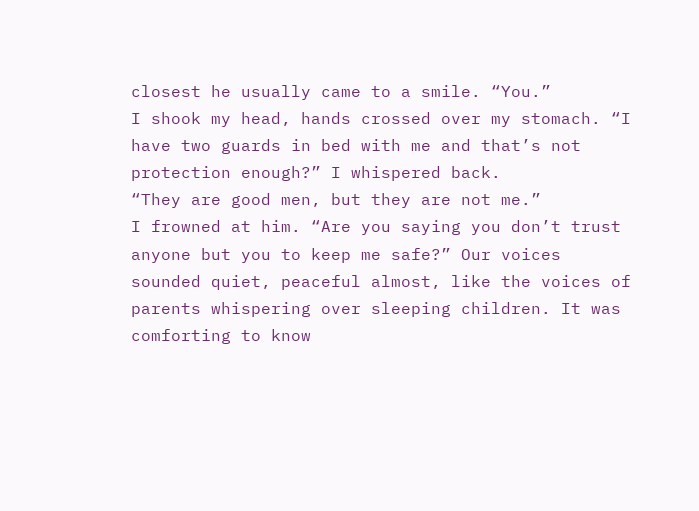closest he usually came to a smile. “You.”
I shook my head, hands crossed over my stomach. “I have two guards in bed with me and that’s not protection enough?” I whispered back.
“They are good men, but they are not me.”
I frowned at him. “Are you saying you don’t trust anyone but you to keep me safe?” Our voices sounded quiet, peaceful almost, like the voices of parents whispering over sleeping children. It was comforting to know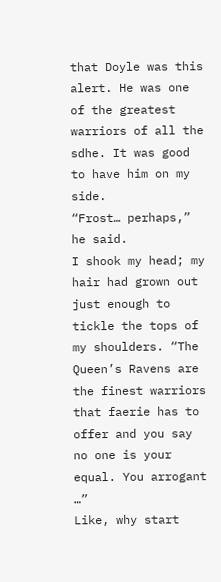that Doyle was this alert. He was one of the greatest warriors of all the sdhe. It was good to have him on my side.
“Frost… perhaps,” he said.
I shook my head; my hair had grown out just enough to tickle the tops of my shoulders. “The Queen’s Ravens are the finest warriors that faerie has to offer and you say no one is your equal. You arrogant …”
Like, why start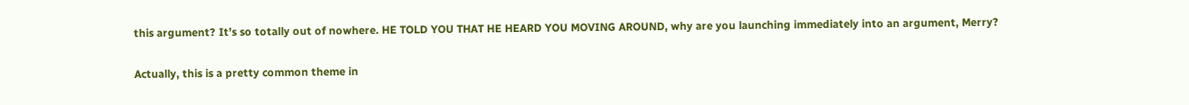this argument? It’s so totally out of nowhere. HE TOLD YOU THAT HE HEARD YOU MOVING AROUND, why are you launching immediately into an argument, Merry?

Actually, this is a pretty common theme in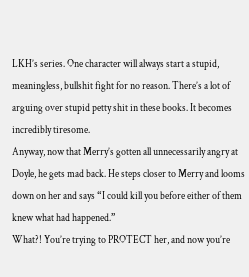LKH’s series. One character will always start a stupid, meaningless, bullshit fight for no reason. There’s a lot of arguing over stupid petty shit in these books. It becomes incredibly tiresome.
Anyway, now that Merry’s gotten all unnecessarily angry at Doyle, he gets mad back. He steps closer to Merry and looms down on her and says “I could kill you before either of them knew what had happened.”
What?! You’re trying to PROTECT her, and now you’re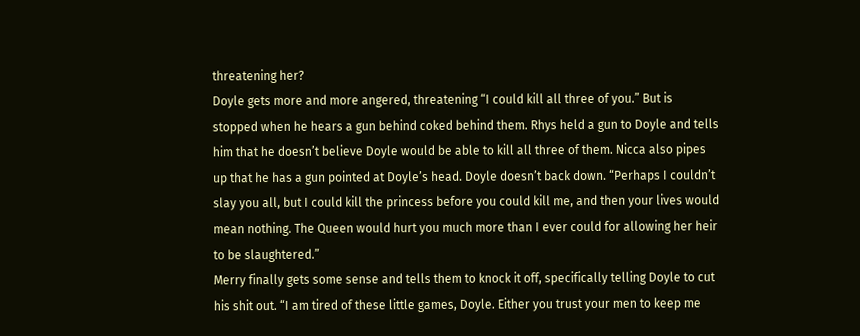threatening her?
Doyle gets more and more angered, threatening “I could kill all three of you.” But is stopped when he hears a gun behind coked behind them. Rhys held a gun to Doyle and tells him that he doesn’t believe Doyle would be able to kill all three of them. Nicca also pipes up that he has a gun pointed at Doyle’s head. Doyle doesn’t back down. “Perhaps I couldn’t slay you all, but I could kill the princess before you could kill me, and then your lives would mean nothing. The Queen would hurt you much more than I ever could for allowing her heir to be slaughtered.”
Merry finally gets some sense and tells them to knock it off, specifically telling Doyle to cut his shit out. “I am tired of these little games, Doyle. Either you trust your men to keep me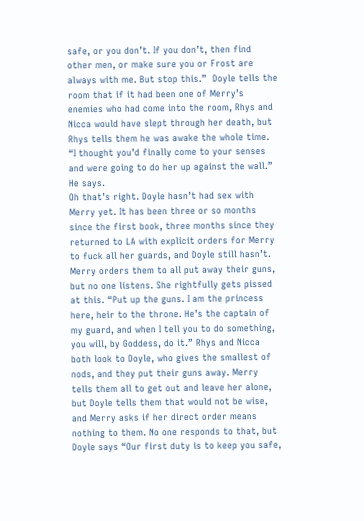safe, or you don’t. If you don’t, then find other men, or make sure you or Frost are always with me. But stop this.”  Doyle tells the room that if it had been one of Merry’s enemies who had come into the room, Rhys and Nicca would have slept through her death, but Rhys tells them he was awake the whole time. “I thought you’d finally come to your senses and were going to do her up against the wall.” He says.
Oh that’s right. Doyle hasn’t had sex with Merry yet. It has been three or so months since the first book, three months since they returned to LA with explicit orders for Merry to fuck all her guards, and Doyle still hasn’t.
Merry orders them to all put away their guns, but no one listens. She rightfully gets pissed at this. “Put up the guns. I am the princess here, heir to the throne. He’s the captain of my guard, and when I tell you to do something, you will, by Goddess, do it.” Rhys and Nicca both look to Doyle, who gives the smallest of nods, and they put their guns away. Merry tells them all to get out and leave her alone, but Doyle tells them that would not be wise, and Merry asks if her direct order means nothing to them. No one responds to that, but Doyle says “Our first duty is to keep you safe,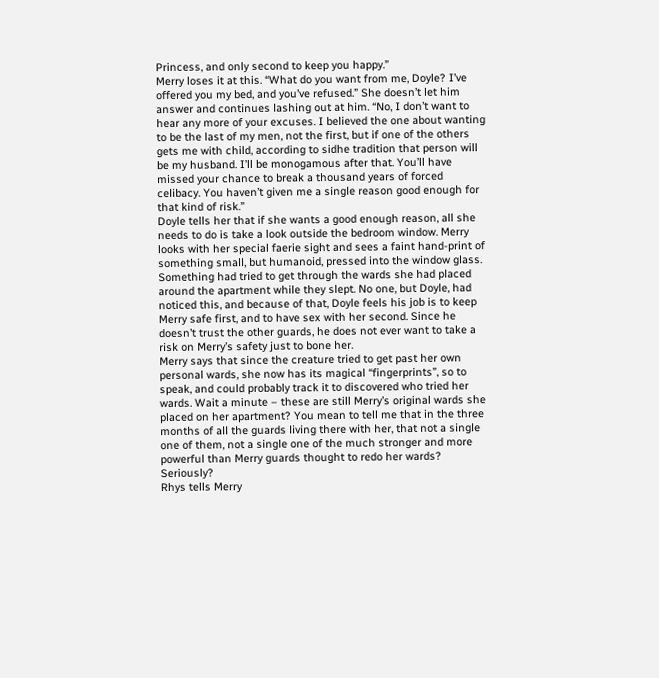Princess, and only second to keep you happy.”
Merry loses it at this. “What do you want from me, Doyle? I’ve offered you my bed, and you’ve refused.” She doesn’t let him answer and continues lashing out at him. “No, I don’t want to hear any more of your excuses. I believed the one about wanting to be the last of my men, not the first, but if one of the others gets me with child, according to sidhe tradition that person will be my husband. I’ll be monogamous after that. You’ll have missed your chance to break a thousand years of forced celibacy. You haven’t given me a single reason good enough for that kind of risk.”
Doyle tells her that if she wants a good enough reason, all she needs to do is take a look outside the bedroom window. Merry looks with her special faerie sight and sees a faint hand-print of something small, but humanoid, pressed into the window glass. Something had tried to get through the wards she had placed around the apartment while they slept. No one, but Doyle, had noticed this, and because of that, Doyle feels his job is to keep Merry safe first, and to have sex with her second. Since he doesn’t trust the other guards, he does not ever want to take a risk on Merry’s safety just to bone her.
Merry says that since the creature tried to get past her own personal wards, she now has its magical “fingerprints”, so to speak, and could probably track it to discovered who tried her wards. Wait a minute – these are still Merry’s original wards she placed on her apartment? You mean to tell me that in the three months of all the guards living there with her, that not a single one of them, not a single one of the much stronger and more powerful than Merry guards thought to redo her wards? Seriously?
Rhys tells Merry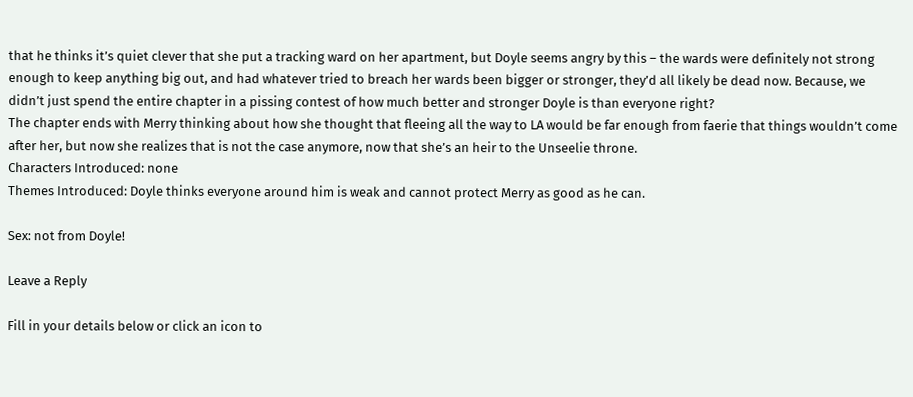that he thinks it’s quiet clever that she put a tracking ward on her apartment, but Doyle seems angry by this – the wards were definitely not strong enough to keep anything big out, and had whatever tried to breach her wards been bigger or stronger, they’d all likely be dead now. Because, we didn’t just spend the entire chapter in a pissing contest of how much better and stronger Doyle is than everyone right?
The chapter ends with Merry thinking about how she thought that fleeing all the way to LA would be far enough from faerie that things wouldn’t come after her, but now she realizes that is not the case anymore, now that she’s an heir to the Unseelie throne.
Characters Introduced: none
Themes Introduced: Doyle thinks everyone around him is weak and cannot protect Merry as good as he can.

Sex: not from Doyle!

Leave a Reply

Fill in your details below or click an icon to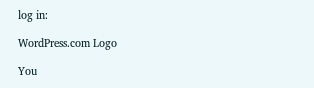log in:

WordPress.com Logo

You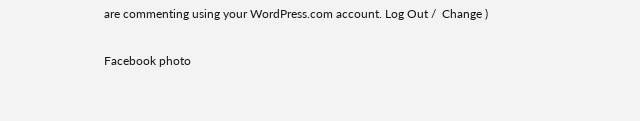are commenting using your WordPress.com account. Log Out /  Change )

Facebook photo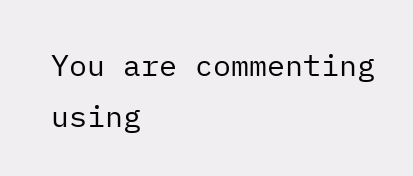You are commenting using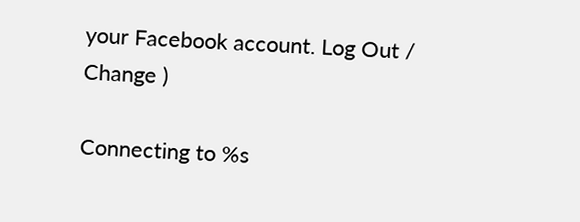your Facebook account. Log Out /  Change )

Connecting to %s